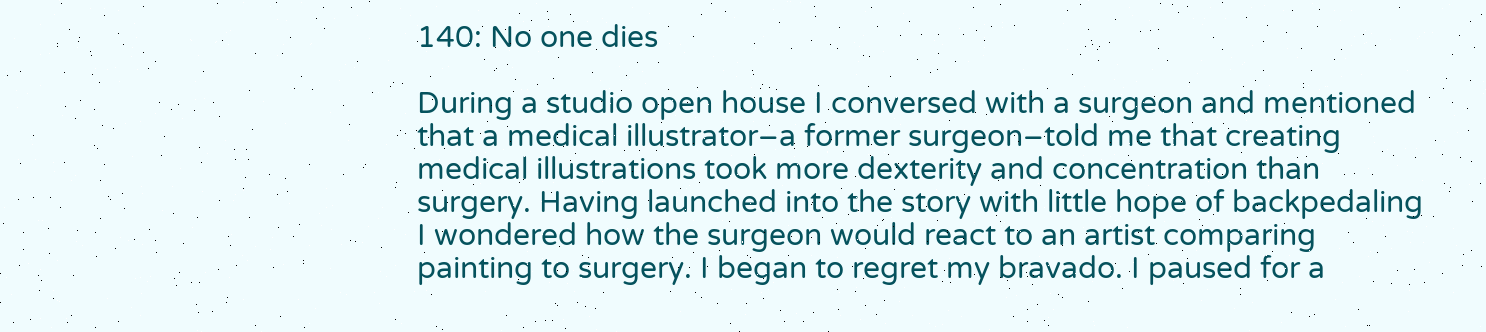140: No one dies

During a studio open house I conversed with a surgeon and mentioned that a medical illustrator–a former surgeon–told me that creating medical illustrations took more dexterity and concentration than surgery. Having launched into the story with little hope of backpedaling I wondered how the surgeon would react to an artist comparing painting to surgery. I began to regret my bravado. I paused for a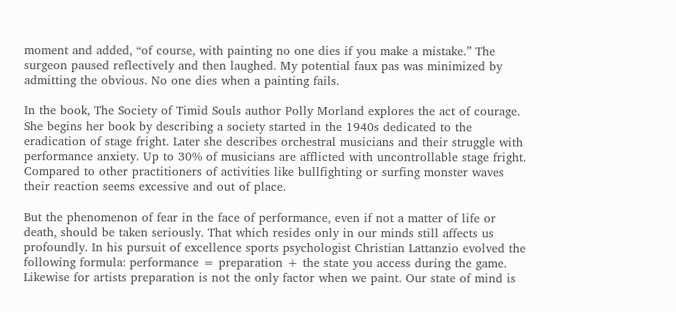moment and added, “of course, with painting no one dies if you make a mistake.” The surgeon paused reflectively and then laughed. My potential faux pas was minimized by admitting the obvious. No one dies when a painting fails.

In the book, The Society of Timid Souls author Polly Morland explores the act of courage. She begins her book by describing a society started in the 1940s dedicated to the eradication of stage fright. Later she describes orchestral musicians and their struggle with performance anxiety. Up to 30% of musicians are afflicted with uncontrollable stage fright. Compared to other practitioners of activities like bullfighting or surfing monster waves their reaction seems excessive and out of place.

But the phenomenon of fear in the face of performance, even if not a matter of life or death, should be taken seriously. That which resides only in our minds still affects us profoundly. In his pursuit of excellence sports psychologist Christian Lattanzio evolved the following formula: performance = preparation + the state you access during the game. Likewise for artists preparation is not the only factor when we paint. Our state of mind is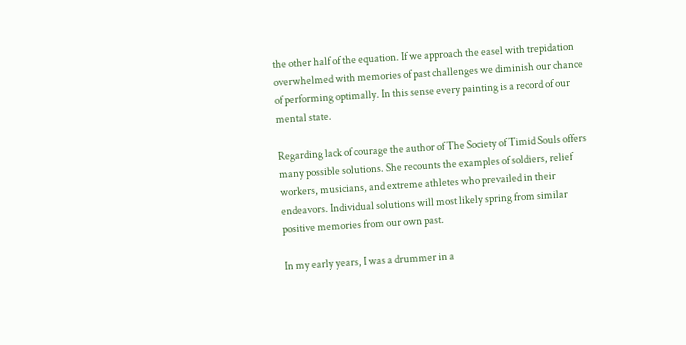the other half of the equation. If we approach the easel with trepidation overwhelmed with memories of past challenges we diminish our chance of performing optimally. In this sense every painting is a record of our mental state.

Regarding lack of courage the author of The Society of Timid Souls offers many possible solutions. She recounts the examples of soldiers, relief workers, musicians, and extreme athletes who prevailed in their endeavors. Individual solutions will most likely spring from similar positive memories from our own past.

In my early years, I was a drummer in a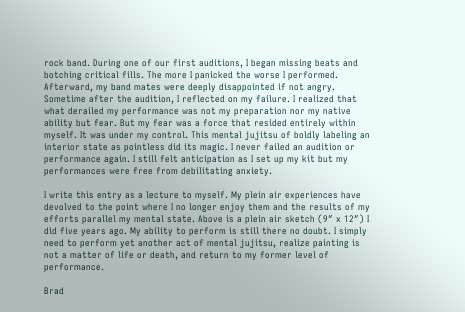rock band. During one of our first auditions, I began missing beats and botching critical fills. The more I panicked the worse I performed. Afterward, my band mates were deeply disappointed if not angry. Sometime after the audition, I reflected on my failure. I realized that what derailed my performance was not my preparation nor my native ability but fear. But my fear was a force that resided entirely within myself. It was under my control. This mental jujitsu of boldly labeling an interior state as pointless did its magic. I never failed an audition or performance again. I still felt anticipation as I set up my kit but my performances were free from debilitating anxiety.

I write this entry as a lecture to myself. My plein air experiences have devolved to the point where I no longer enjoy them and the results of my efforts parallel my mental state. Above is a plein air sketch (9″ x 12″) I did five years ago. My ability to perform is still there no doubt. I simply need to perform yet another act of mental jujitsu, realize painting is not a matter of life or death, and return to my former level of performance.

Brad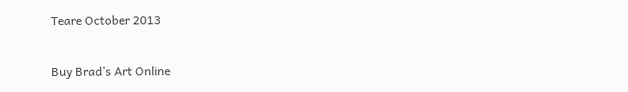Teare October 2013

Buy Brad’s Art Online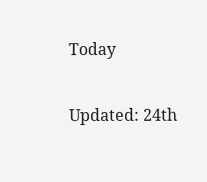Today

Updated: 24th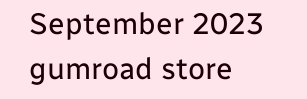September 2023
gumroad store